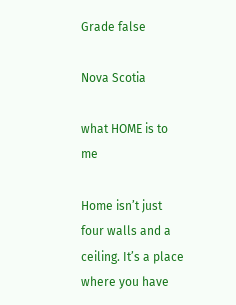Grade false

Nova Scotia

what HOME is to me

Home isn’t just four walls and a ceiling. It’s a place where you have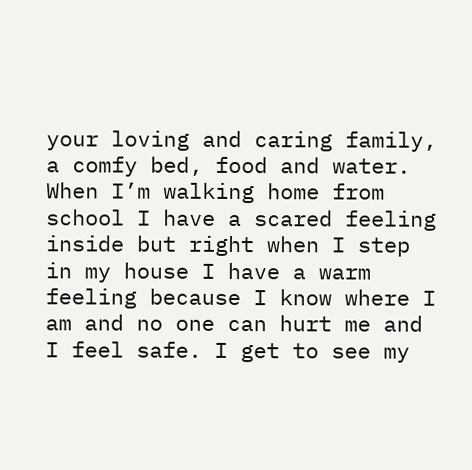your loving and caring family, a comfy bed, food and water.
When I’m walking home from school I have a scared feeling inside but right when I step in my house I have a warm feeling because I know where I am and no one can hurt me and I feel safe. I get to see my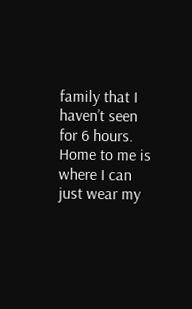family that I haven’t seen for 6 hours. Home to me is where I can just wear my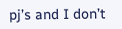pj’s and I don’t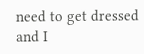need to get dressed and I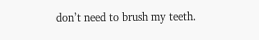don’t need to brush my teeth.